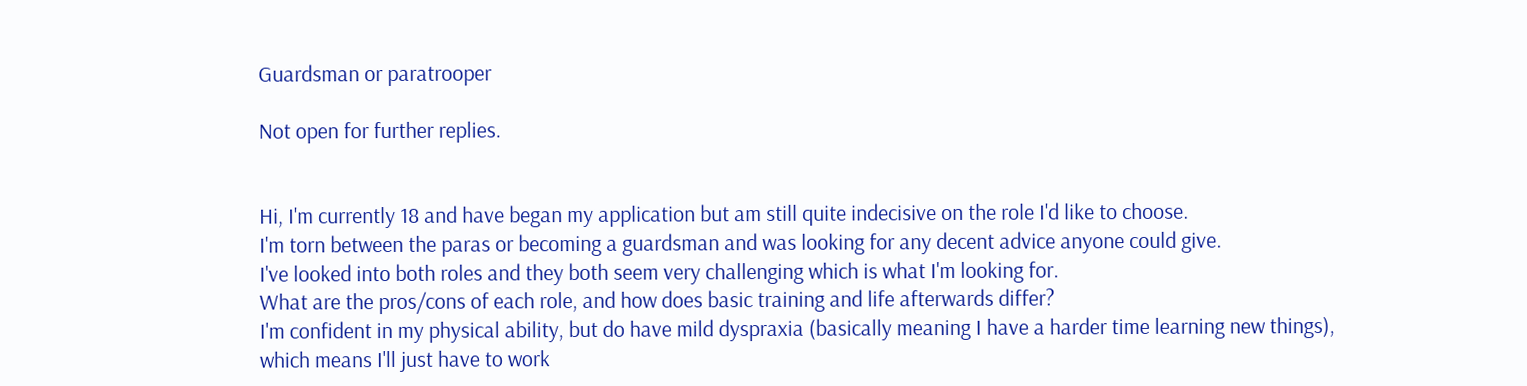Guardsman or paratrooper

Not open for further replies.


Hi, I'm currently 18 and have began my application but am still quite indecisive on the role I'd like to choose.
I'm torn between the paras or becoming a guardsman and was looking for any decent advice anyone could give.
I've looked into both roles and they both seem very challenging which is what I'm looking for.
What are the pros/cons of each role, and how does basic training and life afterwards differ?
I'm confident in my physical ability, but do have mild dyspraxia (basically meaning I have a harder time learning new things), which means I'll just have to work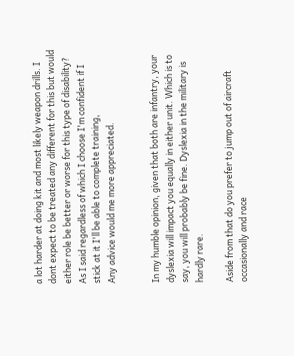a lot harder at doing kit and most likely weapon drills. I dont expect to be treated any different for this but would either role be better or worse for this type of disability?
As I said regardless of which I choose I'm confident if I stick at it I'll be able to complete training,
Any advice would me more appreciated.


In my humble opinion, given that both are infantry, your dyslexia will impact you equally in either unit. Which is to say, you will probably be fine. Dyslexia in the military is hardly rare.

Aside from that do you prefer to jump out of aircraft occasionally and race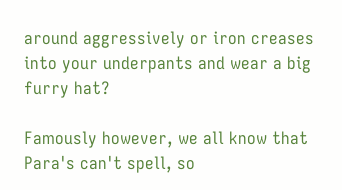around aggressively or iron creases into your underpants and wear a big furry hat?

Famously however, we all know that Para's can't spell, so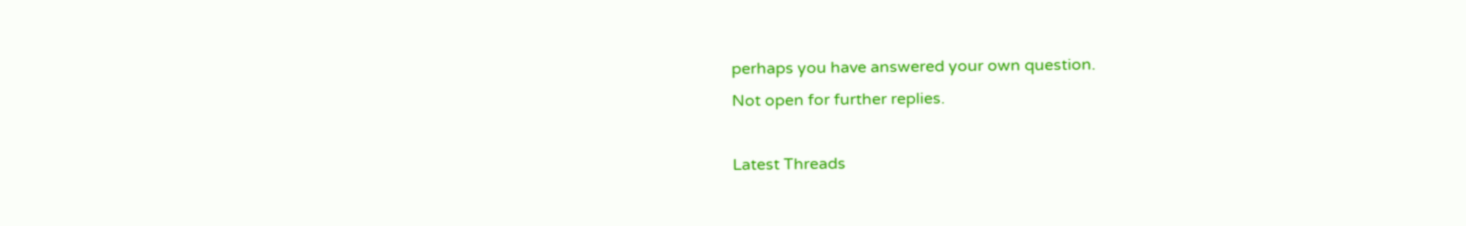perhaps you have answered your own question.
Not open for further replies.

Latest Threads